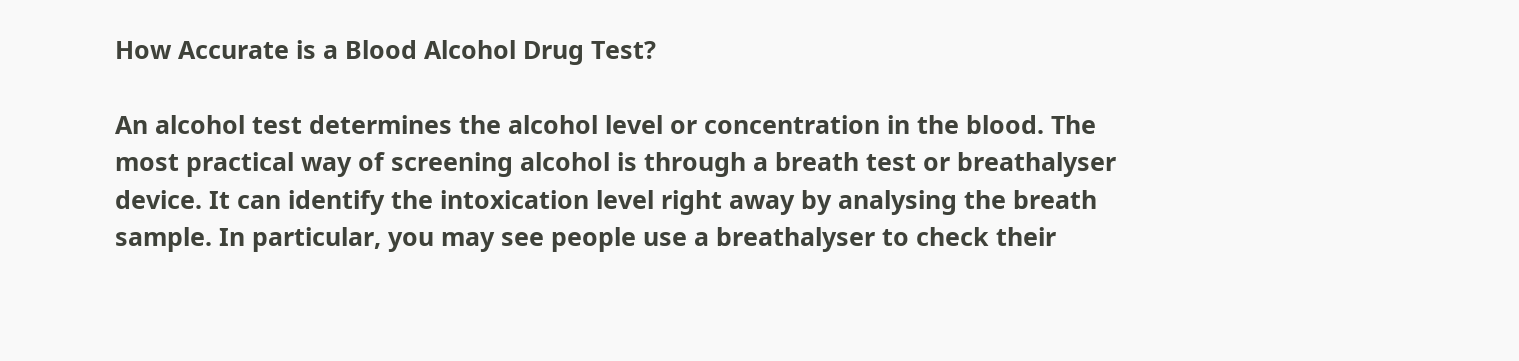How Accurate is a Blood Alcohol Drug Test?

An alcohol test determines the alcohol level or concentration in the blood. The most practical way of screening alcohol is through a breath test or breathalyser device. It can identify the intoxication level right away by analysing the breath sample. In particular, you may see people use a breathalyser to check their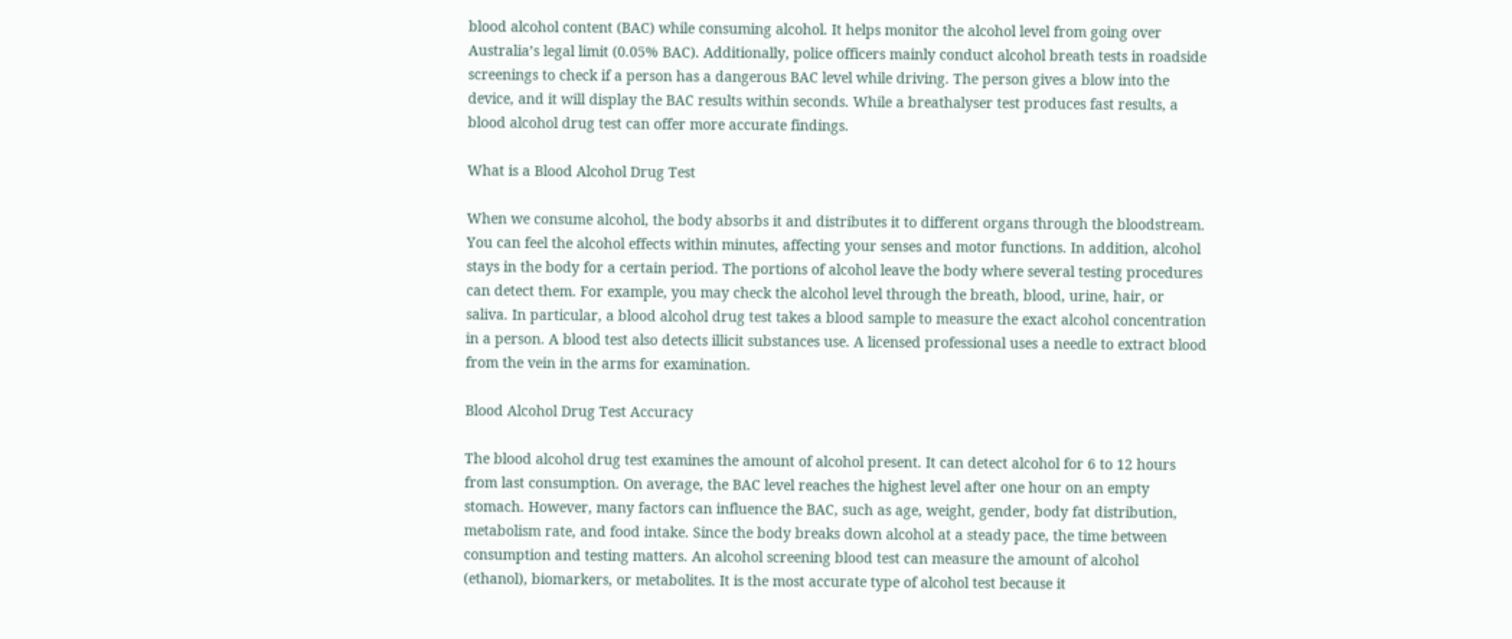blood alcohol content (BAC) while consuming alcohol. It helps monitor the alcohol level from going over Australia’s legal limit (0.05% BAC). Additionally, police officers mainly conduct alcohol breath tests in roadside screenings to check if a person has a dangerous BAC level while driving. The person gives a blow into the device, and it will display the BAC results within seconds. While a breathalyser test produces fast results, a blood alcohol drug test can offer more accurate findings.

What is a Blood Alcohol Drug Test

When we consume alcohol, the body absorbs it and distributes it to different organs through the bloodstream. You can feel the alcohol effects within minutes, affecting your senses and motor functions. In addition, alcohol stays in the body for a certain period. The portions of alcohol leave the body where several testing procedures can detect them. For example, you may check the alcohol level through the breath, blood, urine, hair, or saliva. In particular, a blood alcohol drug test takes a blood sample to measure the exact alcohol concentration in a person. A blood test also detects illicit substances use. A licensed professional uses a needle to extract blood from the vein in the arms for examination.

Blood Alcohol Drug Test Accuracy

The blood alcohol drug test examines the amount of alcohol present. It can detect alcohol for 6 to 12 hours from last consumption. On average, the BAC level reaches the highest level after one hour on an empty stomach. However, many factors can influence the BAC, such as age, weight, gender, body fat distribution, metabolism rate, and food intake. Since the body breaks down alcohol at a steady pace, the time between consumption and testing matters. An alcohol screening blood test can measure the amount of alcohol (ethanol), biomarkers, or metabolites. It is the most accurate type of alcohol test because it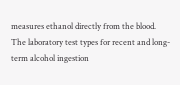measures ethanol directly from the blood. The laboratory test types for recent and long-term alcohol ingestion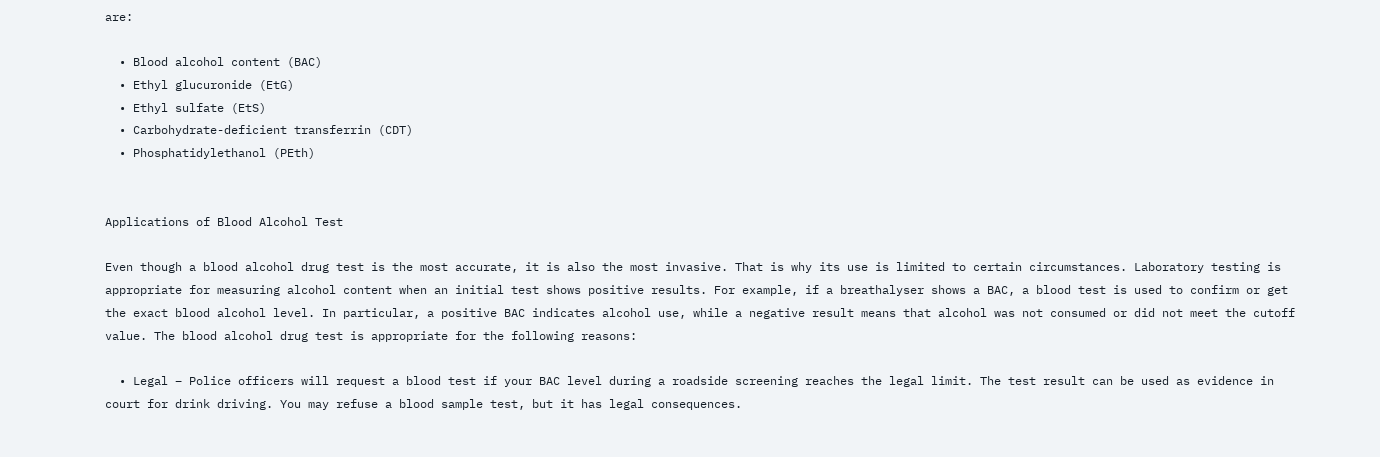are:

  • Blood alcohol content (BAC)
  • Ethyl glucuronide (EtG)
  • Ethyl sulfate (EtS)
  • Carbohydrate-deficient transferrin (CDT)
  • Phosphatidylethanol (PEth)


Applications of Blood Alcohol Test

Even though a blood alcohol drug test is the most accurate, it is also the most invasive. That is why its use is limited to certain circumstances. Laboratory testing is appropriate for measuring alcohol content when an initial test shows positive results. For example, if a breathalyser shows a BAC, a blood test is used to confirm or get the exact blood alcohol level. In particular, a positive BAC indicates alcohol use, while a negative result means that alcohol was not consumed or did not meet the cutoff value. The blood alcohol drug test is appropriate for the following reasons:

  • Legal – Police officers will request a blood test if your BAC level during a roadside screening reaches the legal limit. The test result can be used as evidence in court for drink driving. You may refuse a blood sample test, but it has legal consequences.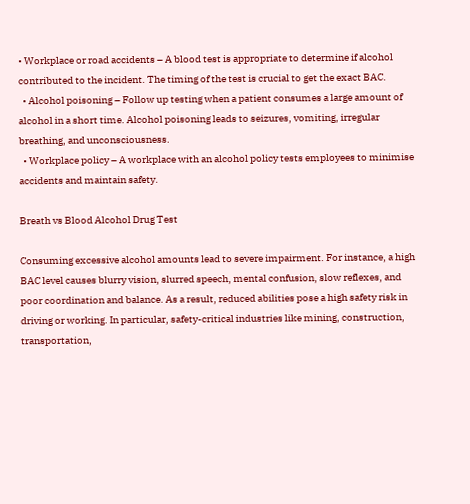• Workplace or road accidents – A blood test is appropriate to determine if alcohol contributed to the incident. The timing of the test is crucial to get the exact BAC.
  • Alcohol poisoning – Follow up testing when a patient consumes a large amount of alcohol in a short time. Alcohol poisoning leads to seizures, vomiting, irregular breathing, and unconsciousness.
  • Workplace policy – A workplace with an alcohol policy tests employees to minimise accidents and maintain safety.

Breath vs Blood Alcohol Drug Test

Consuming excessive alcohol amounts lead to severe impairment. For instance, a high BAC level causes blurry vision, slurred speech, mental confusion, slow reflexes, and poor coordination and balance. As a result, reduced abilities pose a high safety risk in driving or working. In particular, safety-critical industries like mining, construction, transportation,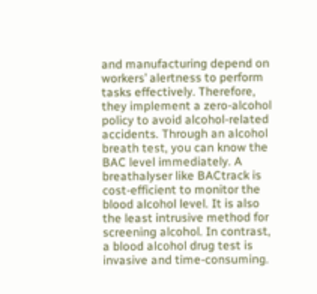and manufacturing depend on workers’ alertness to perform tasks effectively. Therefore, they implement a zero-alcohol policy to avoid alcohol-related accidents. Through an alcohol breath test, you can know the BAC level immediately. A breathalyser like BACtrack is cost-efficient to monitor the blood alcohol level. It is also the least intrusive method for screening alcohol. In contrast, a blood alcohol drug test is invasive and time-consuming.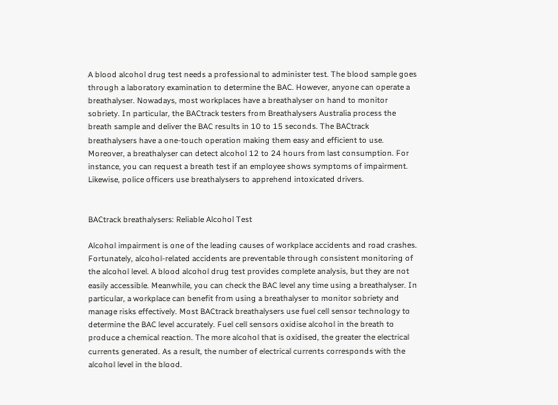A blood alcohol drug test needs a professional to administer test. The blood sample goes through a laboratory examination to determine the BAC. However, anyone can operate a breathalyser. Nowadays, most workplaces have a breathalyser on hand to monitor sobriety. In particular, the BACtrack testers from Breathalysers Australia process the breath sample and deliver the BAC results in 10 to 15 seconds. The BACtrack breathalysers have a one-touch operation making them easy and efficient to use. Moreover, a breathalyser can detect alcohol 12 to 24 hours from last consumption. For instance, you can request a breath test if an employee shows symptoms of impairment. Likewise, police officers use breathalysers to apprehend intoxicated drivers.


BACtrack breathalysers: Reliable Alcohol Test

Alcohol impairment is one of the leading causes of workplace accidents and road crashes. Fortunately, alcohol-related accidents are preventable through consistent monitoring of the alcohol level. A blood alcohol drug test provides complete analysis, but they are not easily accessible. Meanwhile, you can check the BAC level any time using a breathalyser. In particular, a workplace can benefit from using a breathalyser to monitor sobriety and manage risks effectively. Most BACtrack breathalysers use fuel cell sensor technology to determine the BAC level accurately. Fuel cell sensors oxidise alcohol in the breath to produce a chemical reaction. The more alcohol that is oxidised, the greater the electrical currents generated. As a result, the number of electrical currents corresponds with the alcohol level in the blood.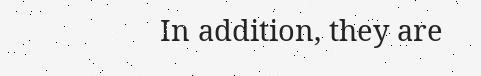In addition, they are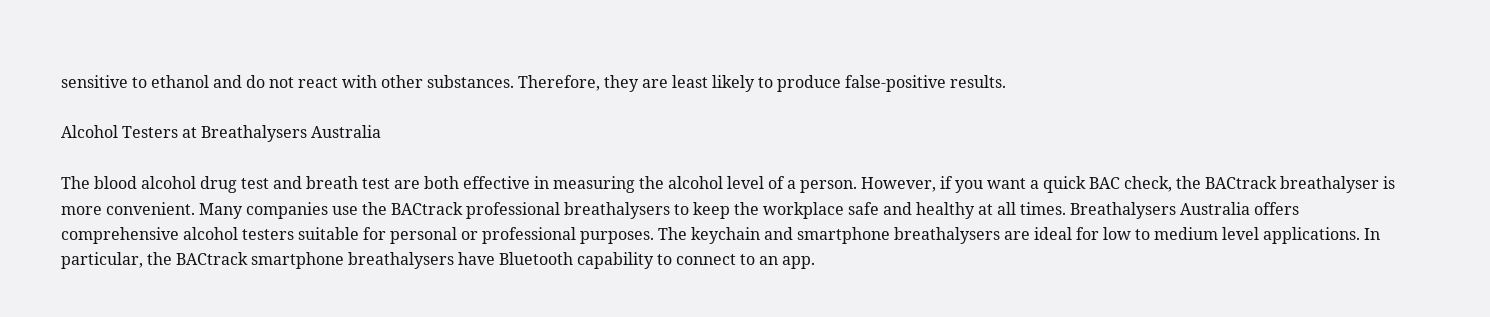sensitive to ethanol and do not react with other substances. Therefore, they are least likely to produce false-positive results.

Alcohol Testers at Breathalysers Australia

The blood alcohol drug test and breath test are both effective in measuring the alcohol level of a person. However, if you want a quick BAC check, the BACtrack breathalyser is more convenient. Many companies use the BACtrack professional breathalysers to keep the workplace safe and healthy at all times. Breathalysers Australia offers comprehensive alcohol testers suitable for personal or professional purposes. The keychain and smartphone breathalysers are ideal for low to medium level applications. In particular, the BACtrack smartphone breathalysers have Bluetooth capability to connect to an app.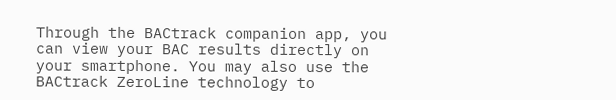Through the BACtrack companion app, you can view your BAC results directly on your smartphone. You may also use the BACtrack ZeroLine technology to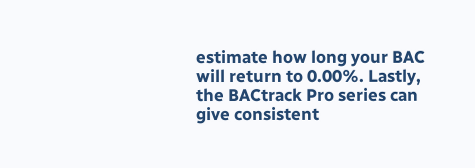estimate how long your BAC will return to 0.00%. Lastly, the BACtrack Pro series can give consistent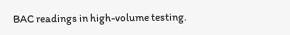BAC readings in high-volume testing.